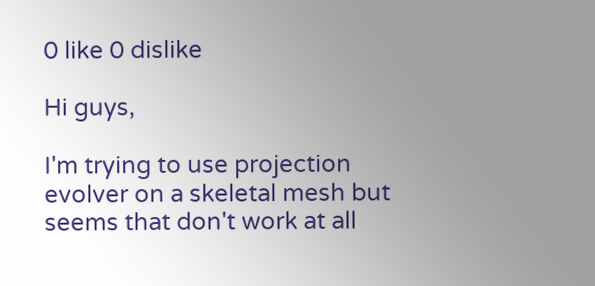0 like 0 dislike

Hi guys,

I'm trying to use projection evolver on a skeletal mesh but seems that don't work at all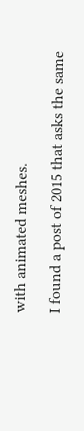with animated meshes.

I found a post of 2015 that asks the same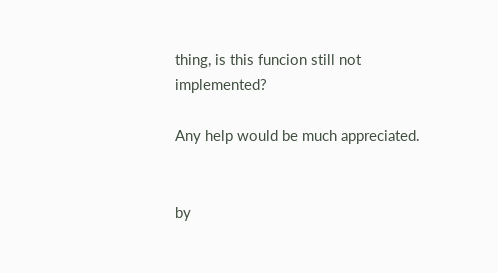thing, is this funcion still not implemented?

Any help would be much appreciated.


by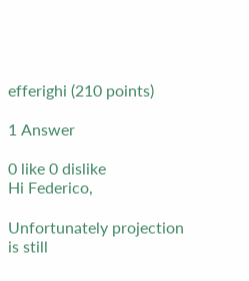efferighi (210 points)

1 Answer

0 like 0 dislike
Hi Federico,

Unfortunately projection is still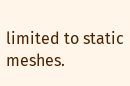limited to static meshes.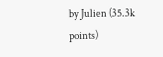by Julien (35.3k points)